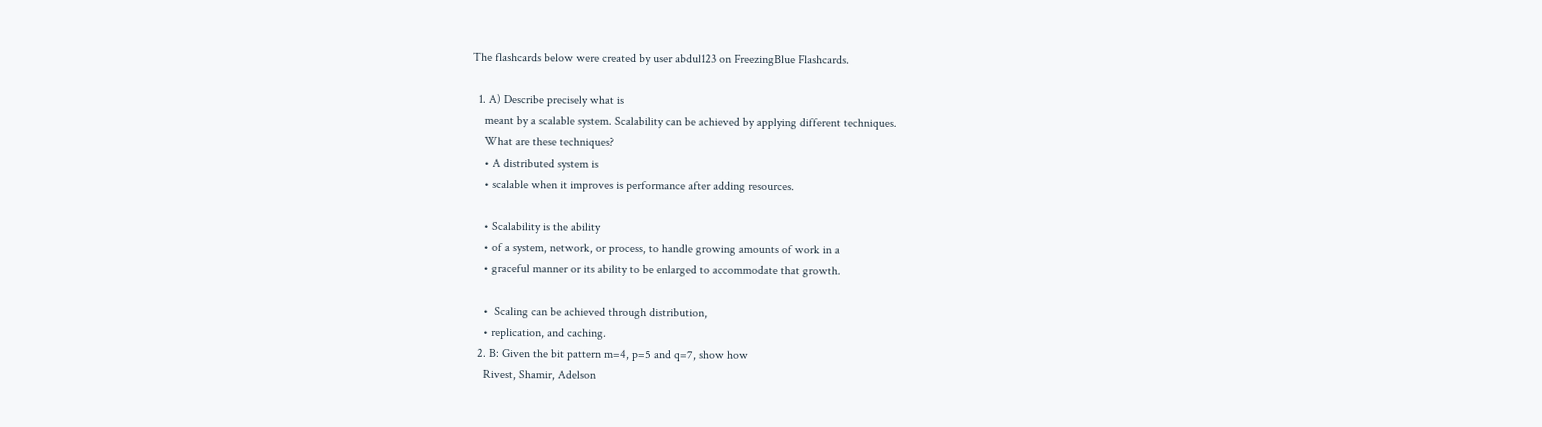The flashcards below were created by user abdul123 on FreezingBlue Flashcards.

  1. A) Describe precisely what is
    meant by a scalable system. Scalability can be achieved by applying different techniques.
    What are these techniques?
    • A distributed system is
    • scalable when it improves is performance after adding resources.

    • Scalability is the ability
    • of a system, network, or process, to handle growing amounts of work in a
    • graceful manner or its ability to be enlarged to accommodate that growth.

    •  Scaling can be achieved through distribution,
    • replication, and caching.
  2. B: Given the bit pattern m=4, p=5 and q=7, show how
    Rivest, Shamir, Adelson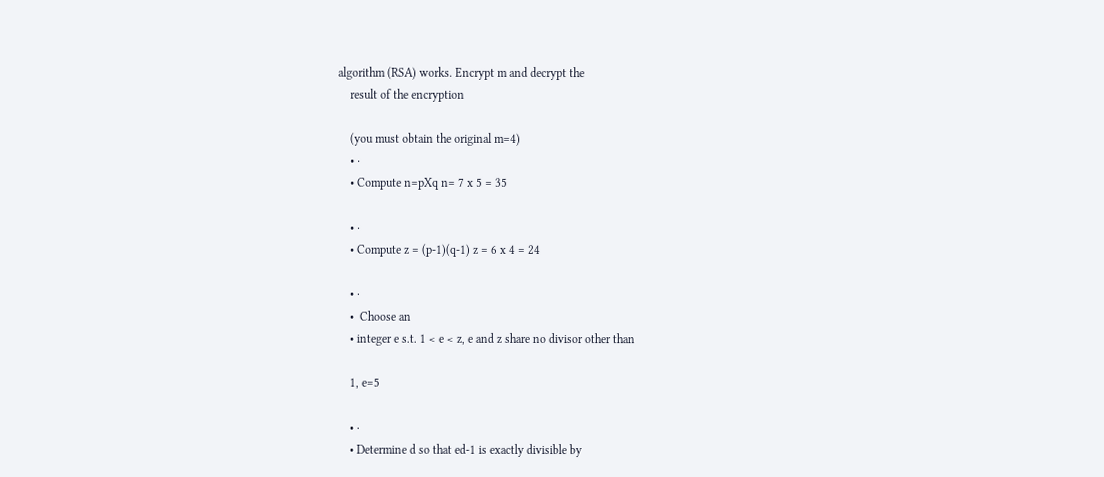algorithm (RSA) works. Encrypt m and decrypt the
    result of the encryption

    (you must obtain the original m=4)
    • ·
    • Compute n=pXq n= 7 x 5 = 35

    • ·
    • Compute z = (p-1)(q-1) z = 6 x 4 = 24

    • ·
    •  Choose an
    • integer e s.t. 1 < e < z, e and z share no divisor other than

    1, e=5

    • ·
    • Determine d so that ed-1 is exactly divisible by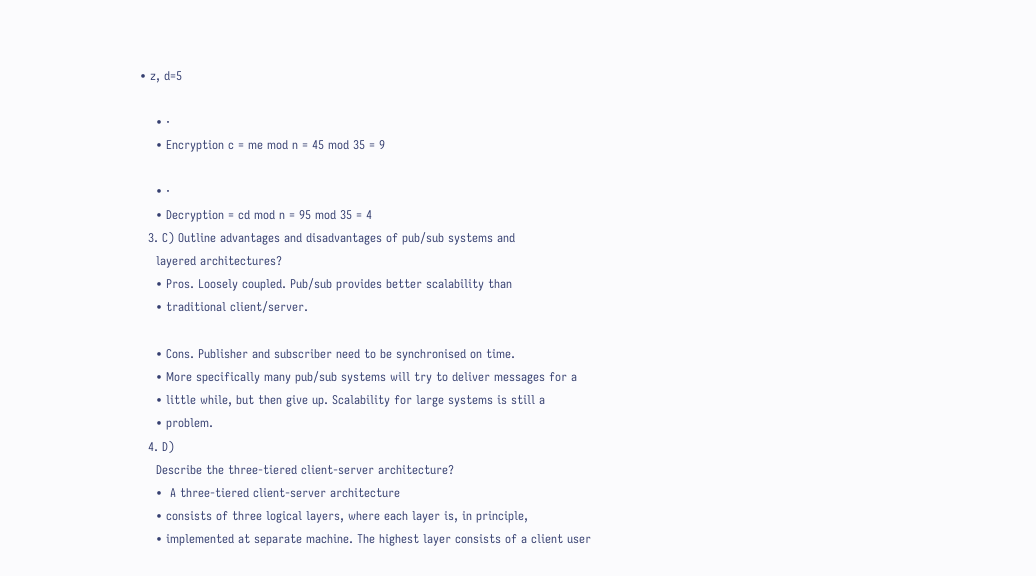• z, d=5

    • ·
    • Encryption c = me mod n = 45 mod 35 = 9

    • ·
    • Decryption = cd mod n = 95 mod 35 = 4
  3. C) Outline advantages and disadvantages of pub/sub systems and
    layered architectures?
    • Pros. Loosely coupled. Pub/sub provides better scalability than
    • traditional client/server.

    • Cons. Publisher and subscriber need to be synchronised on time.
    • More specifically many pub/sub systems will try to deliver messages for a
    • little while, but then give up. Scalability for large systems is still a
    • problem.
  4. D)
    Describe the three-tiered client-server architecture?
    •  A three-tiered client-server architecture
    • consists of three logical layers, where each layer is, in principle,
    • implemented at separate machine. The highest layer consists of a client user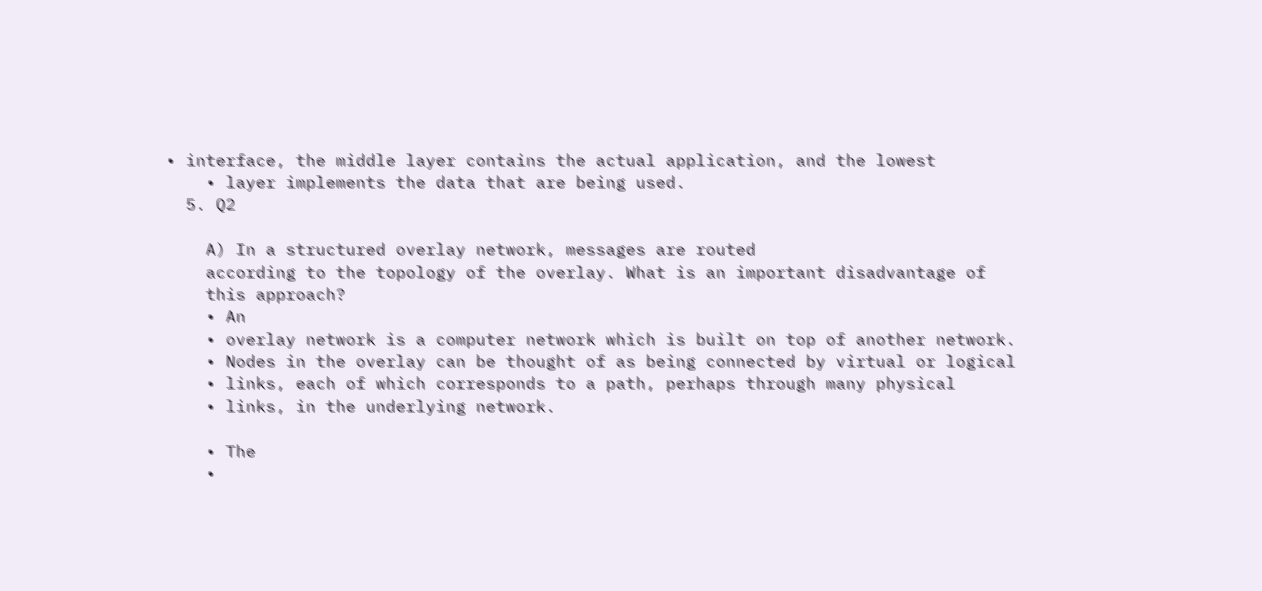• interface, the middle layer contains the actual application, and the lowest
    • layer implements the data that are being used.
  5. Q2

    A) In a structured overlay network, messages are routed
    according to the topology of the overlay. What is an important disadvantage of
    this approach?
    • An
    • overlay network is a computer network which is built on top of another network.
    • Nodes in the overlay can be thought of as being connected by virtual or logical
    • links, each of which corresponds to a path, perhaps through many physical
    • links, in the underlying network.

    • The
    •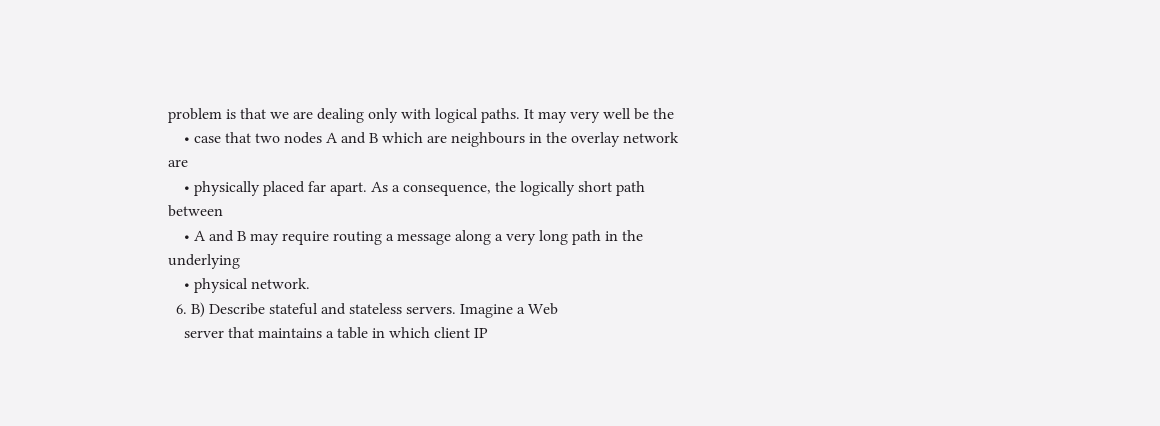problem is that we are dealing only with logical paths. It may very well be the
    • case that two nodes A and B which are neighbours in the overlay network are
    • physically placed far apart. As a consequence, the logically short path between
    • A and B may require routing a message along a very long path in the underlying
    • physical network.
  6. B) Describe stateful and stateless servers. Imagine a Web
    server that maintains a table in which client IP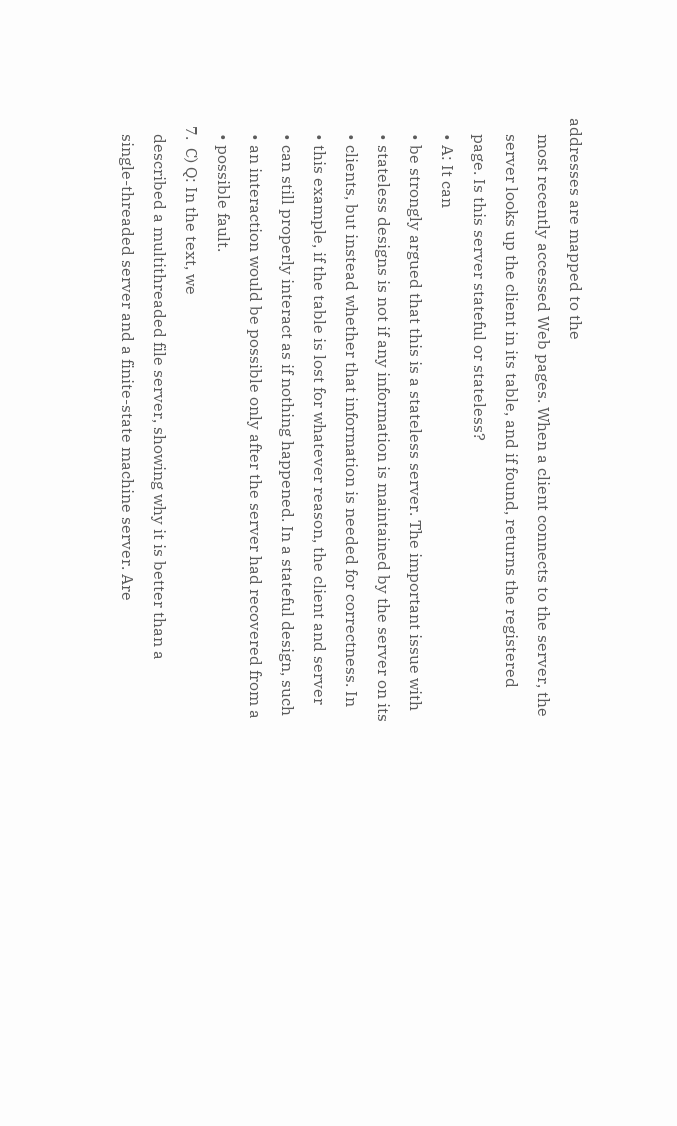addresses are mapped to the
    most recently accessed Web pages. When a client connects to the server, the
    server looks up the client in its table, and if found, returns the registered
    page. Is this server stateful or stateless?
    • A: It can
    • be strongly argued that this is a stateless server. The important issue with
    • stateless designs is not if any information is maintained by the server on its
    • clients, but instead whether that information is needed for correctness. In
    • this example, if the table is lost for whatever reason, the client and server
    • can still properly interact as if nothing happened. In a stateful design, such
    • an interaction would be possible only after the server had recovered from a
    • possible fault.
  7.  C) Q: In the text, we
    described a multithreaded file server, showing why it is better than a
    single-threaded server and a finite-state machine server. Are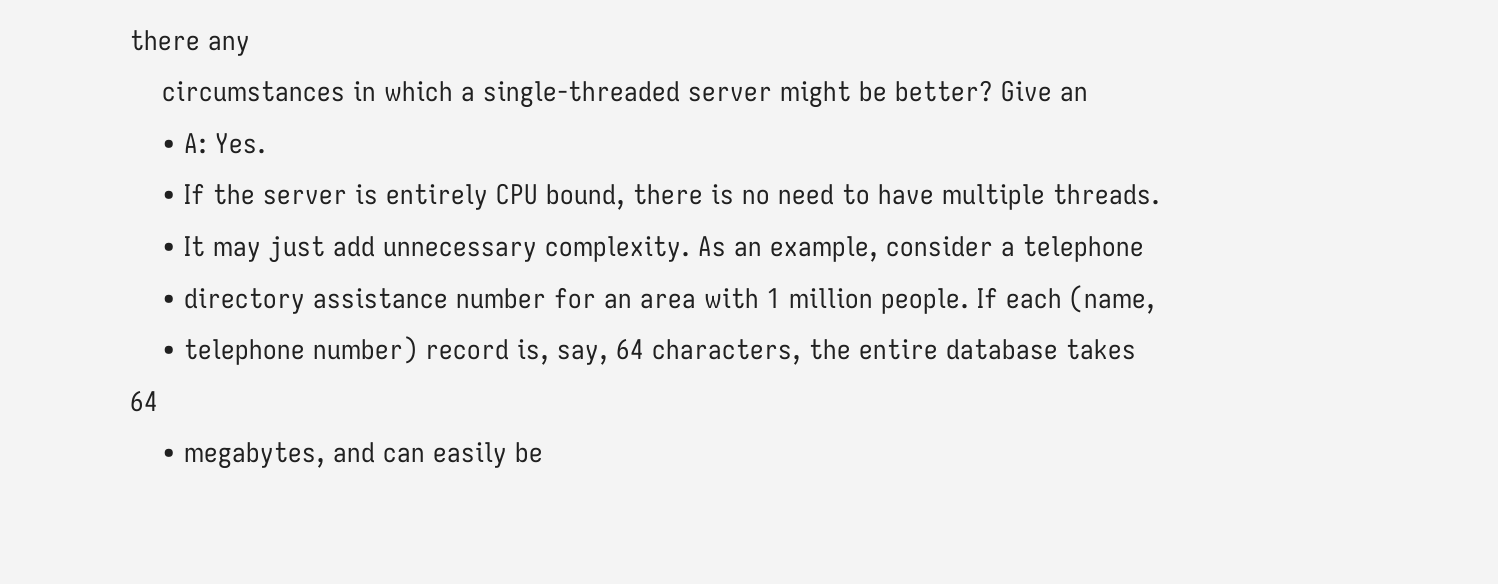there any
    circumstances in which a single-threaded server might be better? Give an
    • A: Yes.
    • If the server is entirely CPU bound, there is no need to have multiple threads.
    • It may just add unnecessary complexity. As an example, consider a telephone
    • directory assistance number for an area with 1 million people. If each (name,
    • telephone number) record is, say, 64 characters, the entire database takes 64
    • megabytes, and can easily be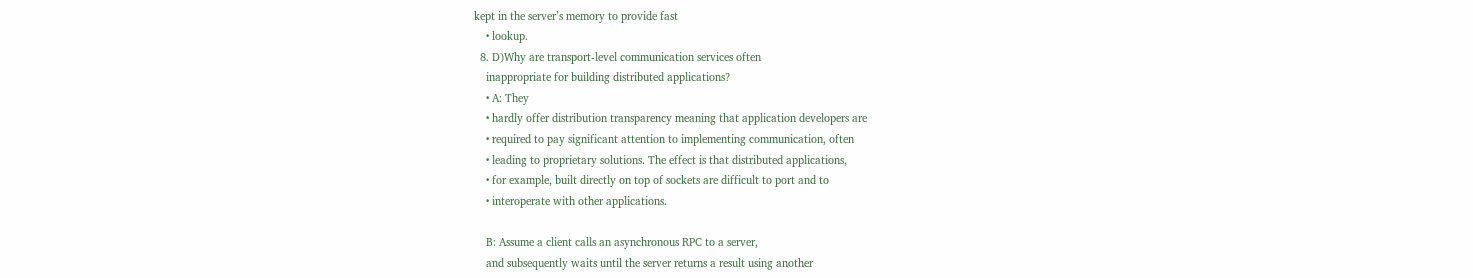kept in the server’s memory to provide fast
    • lookup.
  8. D)Why are transport-level communication services often
    inappropriate for building distributed applications?
    • A: They
    • hardly offer distribution transparency meaning that application developers are
    • required to pay significant attention to implementing communication, often
    • leading to proprietary solutions. The effect is that distributed applications,
    • for example, built directly on top of sockets are difficult to port and to
    • interoperate with other applications.

    B: Assume a client calls an asynchronous RPC to a server,
    and subsequently waits until the server returns a result using another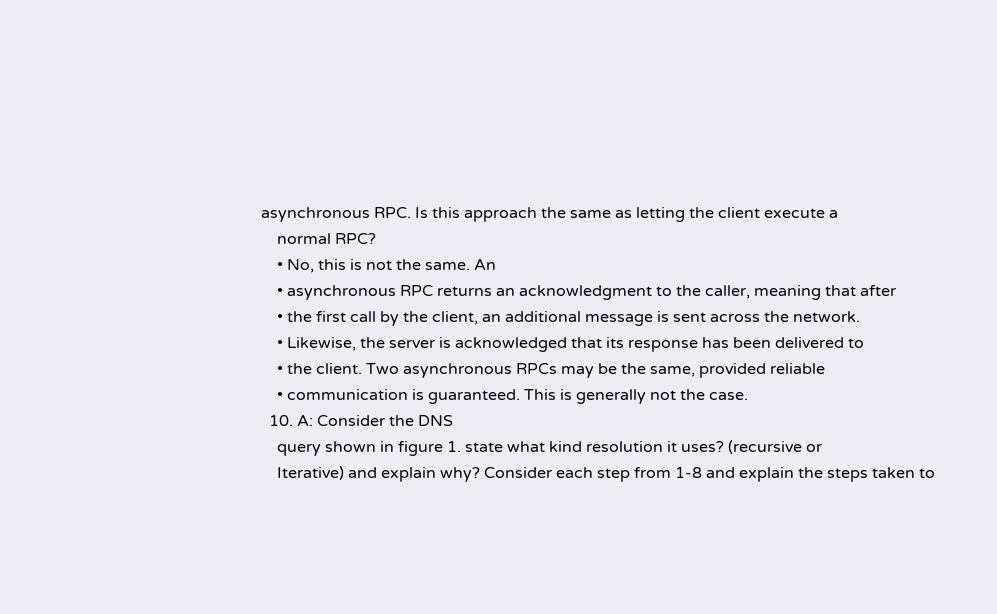asynchronous RPC. Is this approach the same as letting the client execute a
    normal RPC?
    • No, this is not the same. An
    • asynchronous RPC returns an acknowledgment to the caller, meaning that after
    • the first call by the client, an additional message is sent across the network.
    • Likewise, the server is acknowledged that its response has been delivered to
    • the client. Two asynchronous RPCs may be the same, provided reliable
    • communication is guaranteed. This is generally not the case.
  10. A: Consider the DNS
    query shown in figure 1. state what kind resolution it uses? (recursive or
    Iterative) and explain why? Consider each step from 1-8 and explain the steps taken to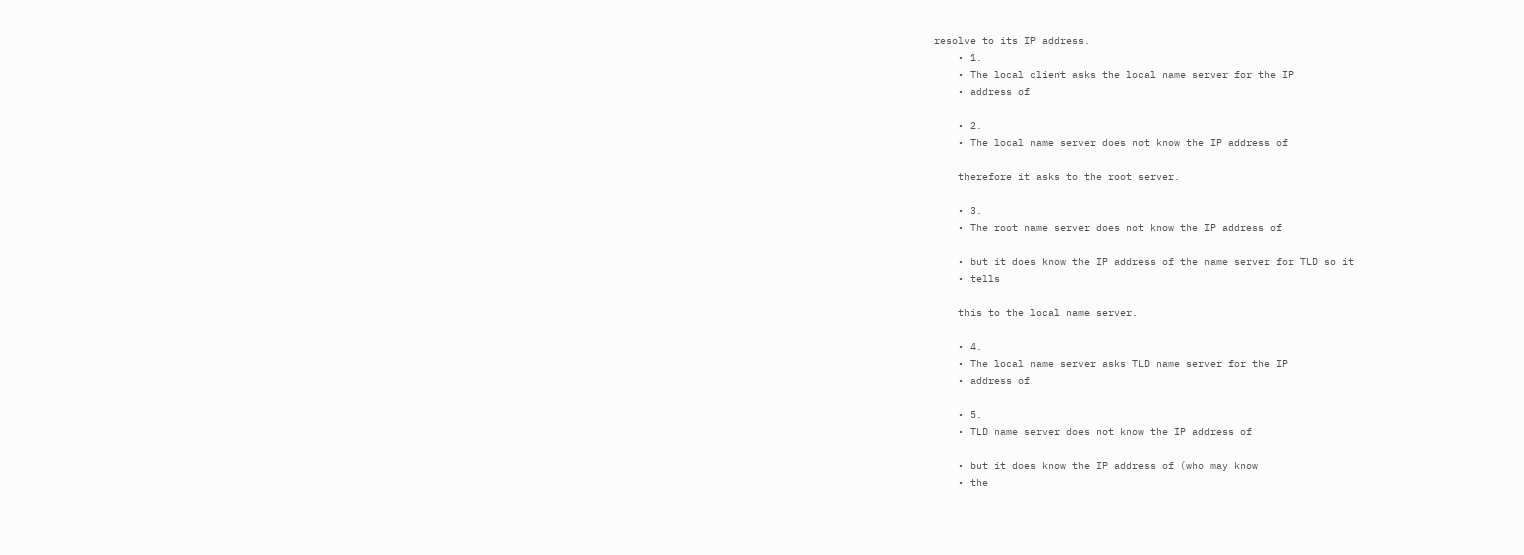resolve to its IP address.
    • 1.
    • The local client asks the local name server for the IP
    • address of

    • 2.
    • The local name server does not know the IP address of

    therefore it asks to the root server.

    • 3.
    • The root name server does not know the IP address of

    • but it does know the IP address of the name server for TLD so it
    • tells

    this to the local name server.

    • 4.
    • The local name server asks TLD name server for the IP
    • address of

    • 5.
    • TLD name server does not know the IP address of

    • but it does know the IP address of (who may know
    • the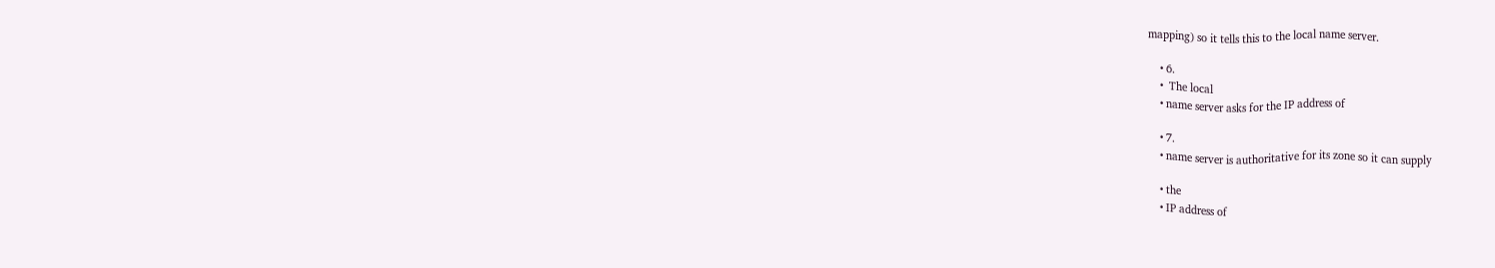mapping) so it tells this to the local name server.

    • 6.
    •  The local
    • name server asks for the IP address of

    • 7.
    • name server is authoritative for its zone so it can supply

    • the
    • IP address of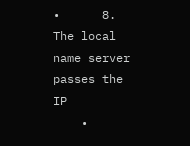•      8.   The local name server passes the IP
    •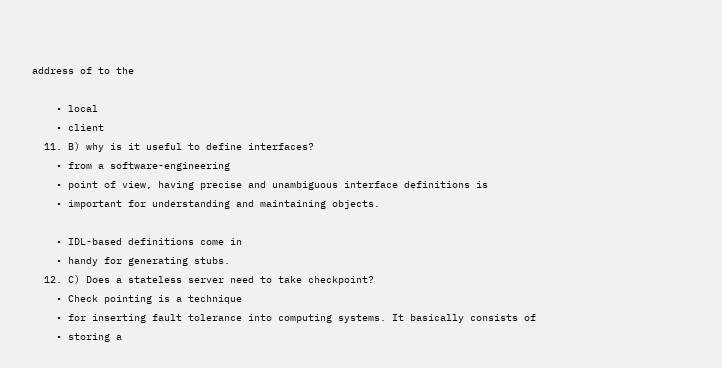address of to the

    • local
    • client
  11. B) why is it useful to define interfaces?
    • from a software-engineering
    • point of view, having precise and unambiguous interface definitions is
    • important for understanding and maintaining objects.

    • IDL-based definitions come in
    • handy for generating stubs.
  12. C) Does a stateless server need to take checkpoint?
    • Check pointing is a technique
    • for inserting fault tolerance into computing systems. It basically consists of
    • storing a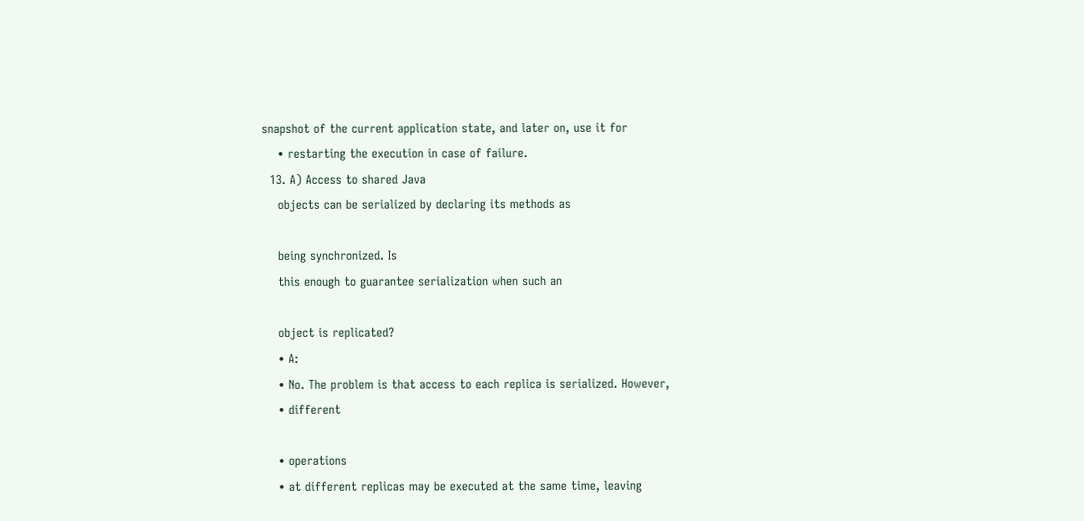snapshot of the current application state, and later on, use it for
    • restarting the execution in case of failure.
  13. A) Access to shared Java
    objects can be serialized by declaring its methods as

    being synchronized. Is
    this enough to guarantee serialization when such an

    object is replicated?
    • A:
    • No. The problem is that access to each replica is serialized. However,
    • different

    • operations
    • at different replicas may be executed at the same time, leaving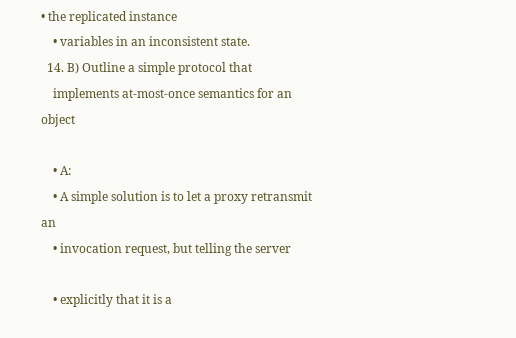• the replicated instance
    • variables in an inconsistent state.
  14. B) Outline a simple protocol that
    implements at-most-once semantics for an object

    • A:
    • A simple solution is to let a proxy retransmit an
    • invocation request, but telling the server

    • explicitly that it is a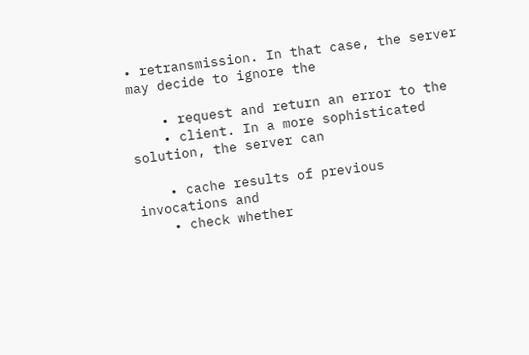• retransmission. In that case, the server may decide to ignore the

    • request and return an error to the
    • client. In a more sophisticated solution, the server can

    • cache results of previous invocations and
    • check whether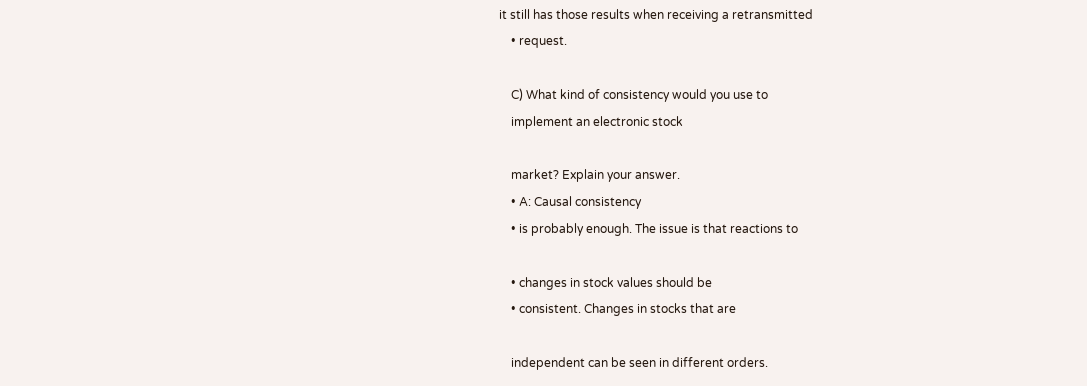it still has those results when receiving a retransmitted
    • request.

    C) What kind of consistency would you use to
    implement an electronic stock

    market? Explain your answer.
    • A: Causal consistency
    • is probably enough. The issue is that reactions to

    • changes in stock values should be
    • consistent. Changes in stocks that are

    independent can be seen in different orders.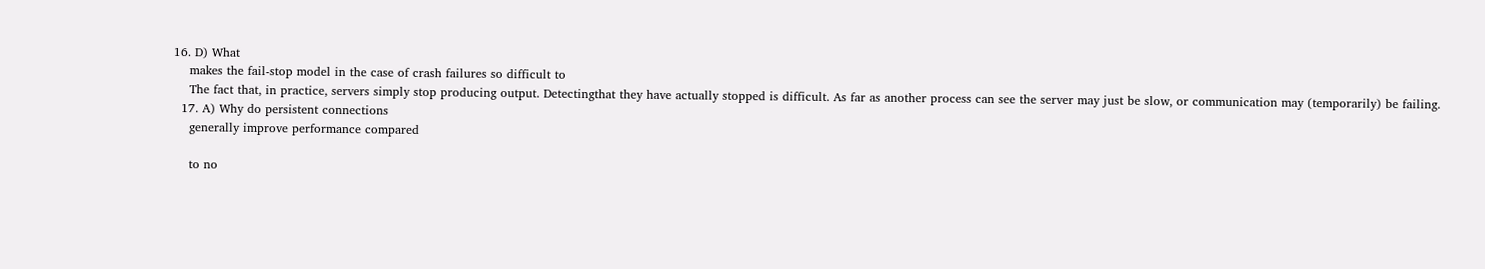16. D) What
    makes the fail-stop model in the case of crash failures so difficult to
    The fact that, in practice, servers simply stop producing output. Detectingthat they have actually stopped is difficult. As far as another process can see the server may just be slow, or communication may (temporarily) be failing.
  17. A) Why do persistent connections
    generally improve performance compared

    to no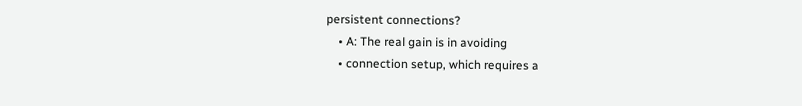persistent connections?
    • A: The real gain is in avoiding
    • connection setup, which requires a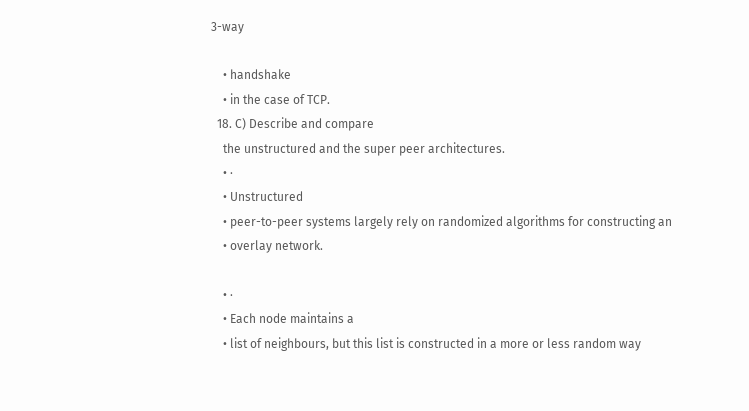3-way

    • handshake
    • in the case of TCP.
  18. C) Describe and compare
    the unstructured and the super peer architectures.
    • ·
    • Unstructured
    • peer-to-peer systems largely rely on randomized algorithms for constructing an
    • overlay network.

    • ·
    • Each node maintains a
    • list of neighbours, but this list is constructed in a more or less random way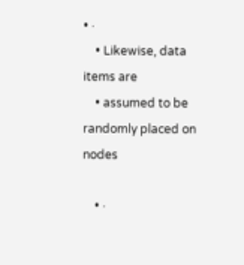• ·
    • Likewise, data items are
    • assumed to be randomly placed on nodes

    • ·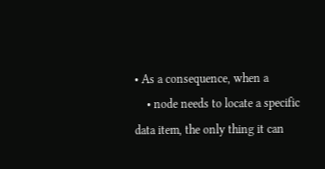• As a consequence, when a
    • node needs to locate a specific data item, the only thing it can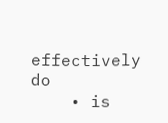effectively do
    • is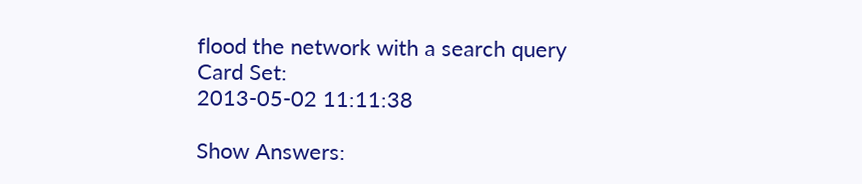flood the network with a search query
Card Set:
2013-05-02 11:11:38

Show Answers: